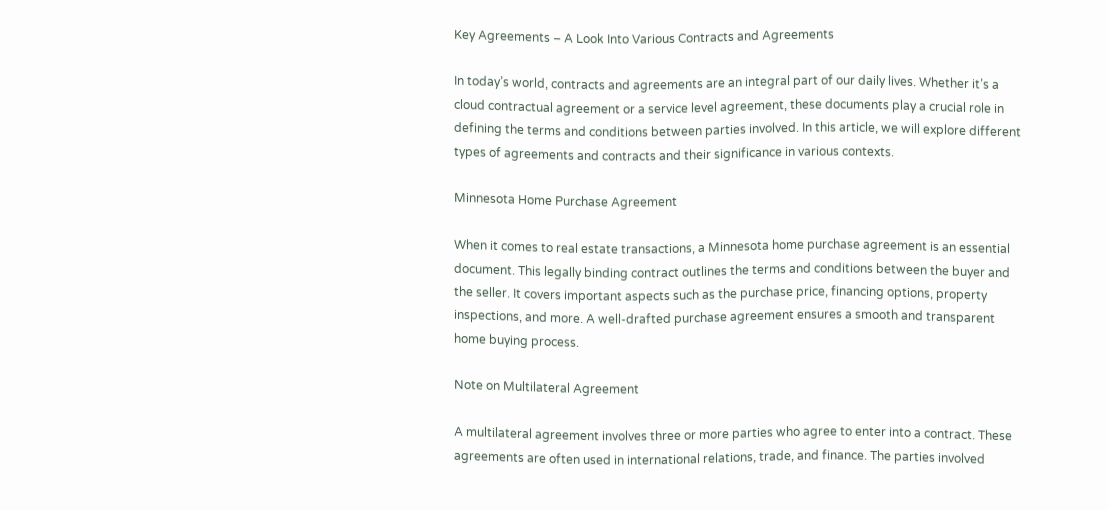Key Agreements – A Look Into Various Contracts and Agreements

In today’s world, contracts and agreements are an integral part of our daily lives. Whether it’s a cloud contractual agreement or a service level agreement, these documents play a crucial role in defining the terms and conditions between parties involved. In this article, we will explore different types of agreements and contracts and their significance in various contexts.

Minnesota Home Purchase Agreement

When it comes to real estate transactions, a Minnesota home purchase agreement is an essential document. This legally binding contract outlines the terms and conditions between the buyer and the seller. It covers important aspects such as the purchase price, financing options, property inspections, and more. A well-drafted purchase agreement ensures a smooth and transparent home buying process.

Note on Multilateral Agreement

A multilateral agreement involves three or more parties who agree to enter into a contract. These agreements are often used in international relations, trade, and finance. The parties involved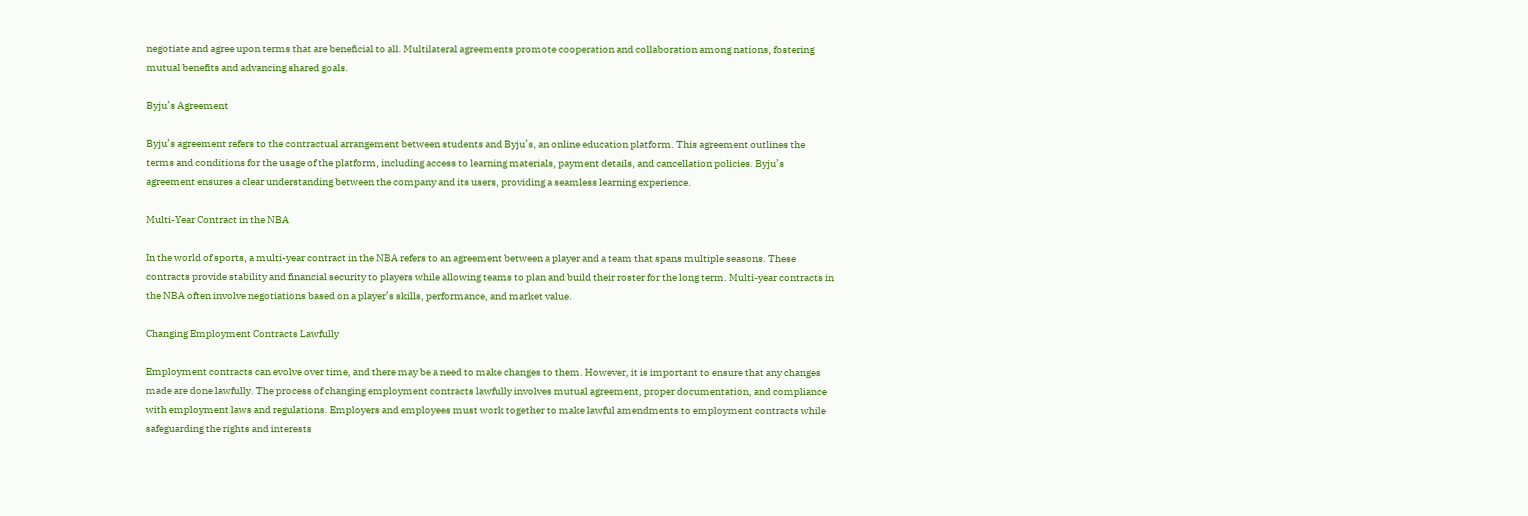negotiate and agree upon terms that are beneficial to all. Multilateral agreements promote cooperation and collaboration among nations, fostering mutual benefits and advancing shared goals.

Byju’s Agreement

Byju’s agreement refers to the contractual arrangement between students and Byju’s, an online education platform. This agreement outlines the terms and conditions for the usage of the platform, including access to learning materials, payment details, and cancellation policies. Byju’s agreement ensures a clear understanding between the company and its users, providing a seamless learning experience.

Multi-Year Contract in the NBA

In the world of sports, a multi-year contract in the NBA refers to an agreement between a player and a team that spans multiple seasons. These contracts provide stability and financial security to players while allowing teams to plan and build their roster for the long term. Multi-year contracts in the NBA often involve negotiations based on a player’s skills, performance, and market value.

Changing Employment Contracts Lawfully

Employment contracts can evolve over time, and there may be a need to make changes to them. However, it is important to ensure that any changes made are done lawfully. The process of changing employment contracts lawfully involves mutual agreement, proper documentation, and compliance with employment laws and regulations. Employers and employees must work together to make lawful amendments to employment contracts while safeguarding the rights and interests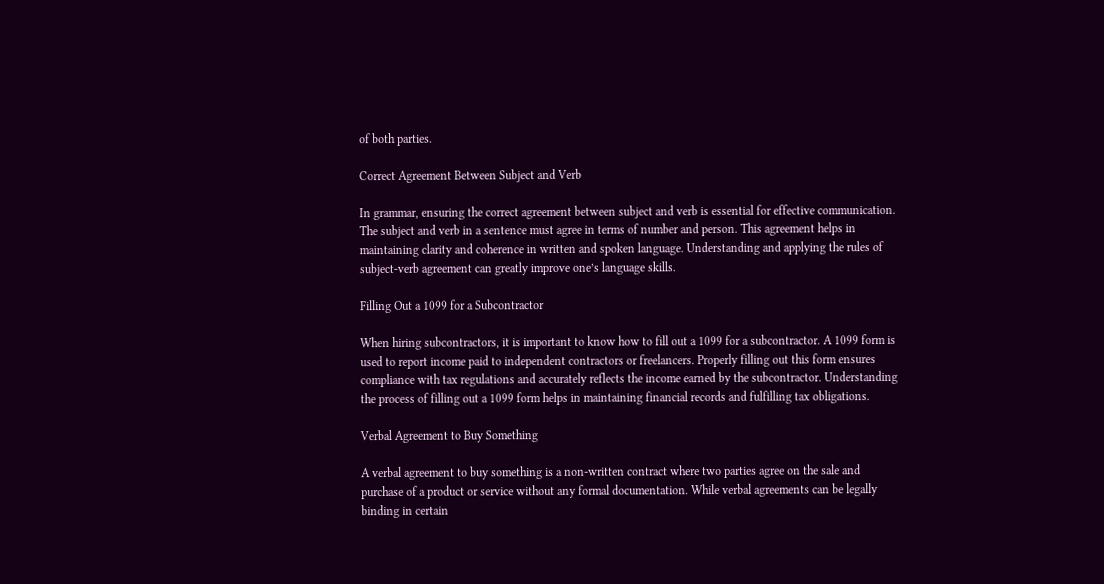of both parties.

Correct Agreement Between Subject and Verb

In grammar, ensuring the correct agreement between subject and verb is essential for effective communication. The subject and verb in a sentence must agree in terms of number and person. This agreement helps in maintaining clarity and coherence in written and spoken language. Understanding and applying the rules of subject-verb agreement can greatly improve one’s language skills.

Filling Out a 1099 for a Subcontractor

When hiring subcontractors, it is important to know how to fill out a 1099 for a subcontractor. A 1099 form is used to report income paid to independent contractors or freelancers. Properly filling out this form ensures compliance with tax regulations and accurately reflects the income earned by the subcontractor. Understanding the process of filling out a 1099 form helps in maintaining financial records and fulfilling tax obligations.

Verbal Agreement to Buy Something

A verbal agreement to buy something is a non-written contract where two parties agree on the sale and purchase of a product or service without any formal documentation. While verbal agreements can be legally binding in certain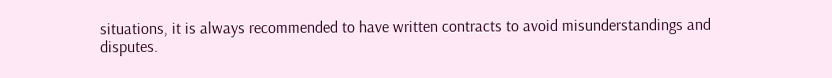situations, it is always recommended to have written contracts to avoid misunderstandings and disputes.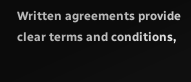Written agreements provide clear terms and conditions,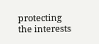protecting the interests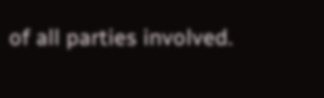of all parties involved.